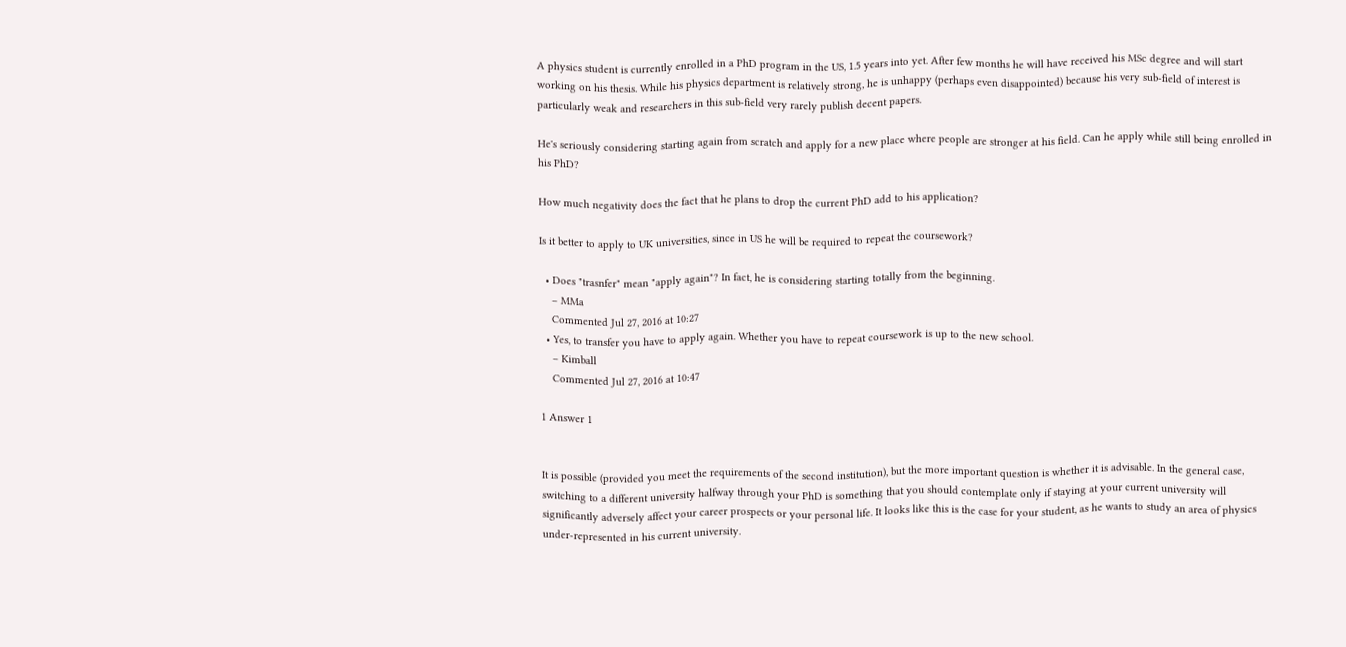A physics student is currently enrolled in a PhD program in the US, 1.5 years into yet. After few months he will have received his MSc degree and will start working on his thesis. While his physics department is relatively strong, he is unhappy (perhaps even disappointed) because his very sub-field of interest is particularly weak and researchers in this sub-field very rarely publish decent papers.

He's seriously considering starting again from scratch and apply for a new place where people are stronger at his field. Can he apply while still being enrolled in his PhD?

How much negativity does the fact that he plans to drop the current PhD add to his application?

Is it better to apply to UK universities, since in US he will be required to repeat the coursework?

  • Does "trasnfer" mean "apply again"? In fact, he is considering starting totally from the beginning.
    – MMa
    Commented Jul 27, 2016 at 10:27
  • Yes, to transfer you have to apply again. Whether you have to repeat coursework is up to the new school.
    – Kimball
    Commented Jul 27, 2016 at 10:47

1 Answer 1


It is possible (provided you meet the requirements of the second institution), but the more important question is whether it is advisable. In the general case, switching to a different university halfway through your PhD is something that you should contemplate only if staying at your current university will significantly adversely affect your career prospects or your personal life. It looks like this is the case for your student, as he wants to study an area of physics under-represented in his current university.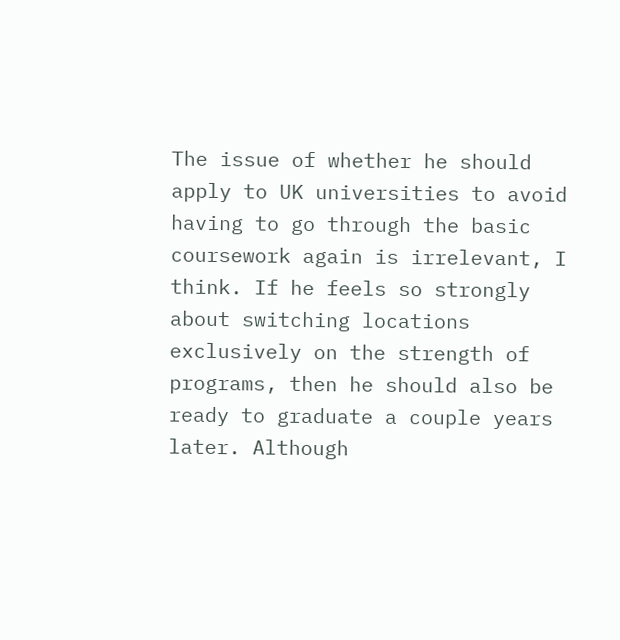The issue of whether he should apply to UK universities to avoid having to go through the basic coursework again is irrelevant, I think. If he feels so strongly about switching locations exclusively on the strength of programs, then he should also be ready to graduate a couple years later. Although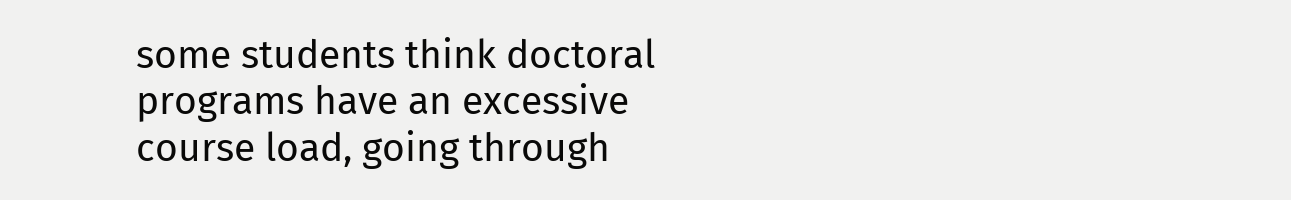some students think doctoral programs have an excessive course load, going through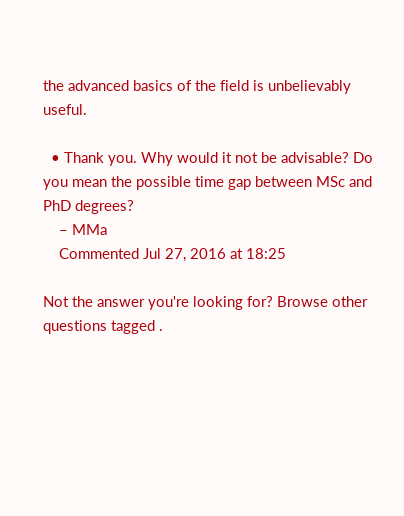the advanced basics of the field is unbelievably useful.

  • Thank you. Why would it not be advisable? Do you mean the possible time gap between MSc and PhD degrees?
    – MMa
    Commented Jul 27, 2016 at 18:25

Not the answer you're looking for? Browse other questions tagged .